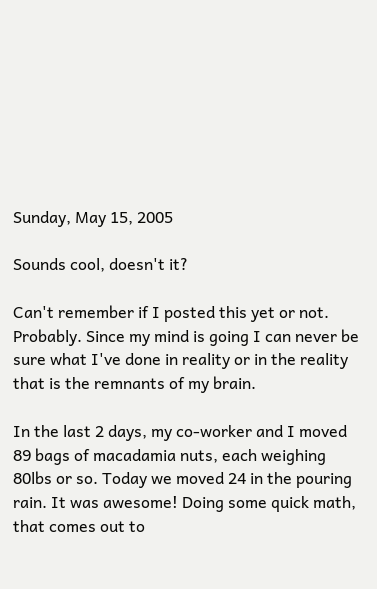Sunday, May 15, 2005

Sounds cool, doesn't it?

Can't remember if I posted this yet or not. Probably. Since my mind is going I can never be sure what I've done in reality or in the reality that is the remnants of my brain.

In the last 2 days, my co-worker and I moved 89 bags of macadamia nuts, each weighing 80lbs or so. Today we moved 24 in the pouring rain. It was awesome! Doing some quick math, that comes out to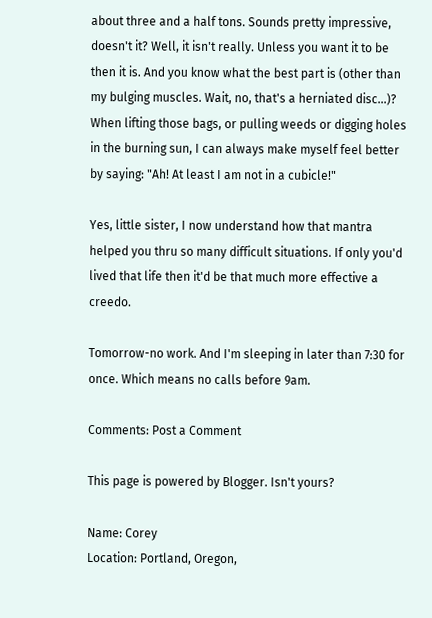about three and a half tons. Sounds pretty impressive, doesn't it? Well, it isn't really. Unless you want it to be then it is. And you know what the best part is (other than my bulging muscles. Wait, no, that's a herniated disc...)? When lifting those bags, or pulling weeds or digging holes in the burning sun, I can always make myself feel better by saying: "Ah! At least I am not in a cubicle!"

Yes, little sister, I now understand how that mantra helped you thru so many difficult situations. If only you'd lived that life then it'd be that much more effective a creedo.

Tomorrow-no work. And I'm sleeping in later than 7:30 for once. Which means no calls before 9am.

Comments: Post a Comment

This page is powered by Blogger. Isn't yours?

Name: Corey
Location: Portland, Oregon,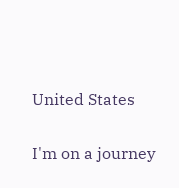United States

I'm on a journey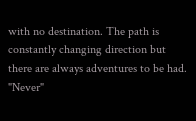with no destination. The path is constantly changing direction but there are always adventures to be had. "Never"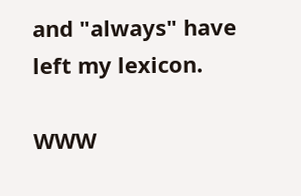and "always" have left my lexicon.

WWW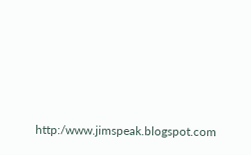http:/www.jimspeak.blogspot.com